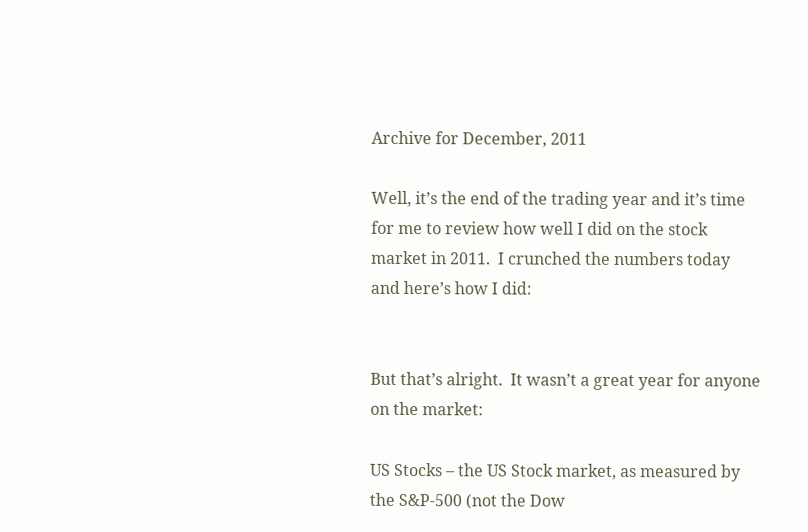Archive for December, 2011

Well, it’s the end of the trading year and it’s time for me to review how well I did on the stock market in 2011.  I crunched the numbers today and here’s how I did:


But that’s alright.  It wasn’t a great year for anyone on the market:

US Stocks – the US Stock market, as measured by the S&P-500 (not the Dow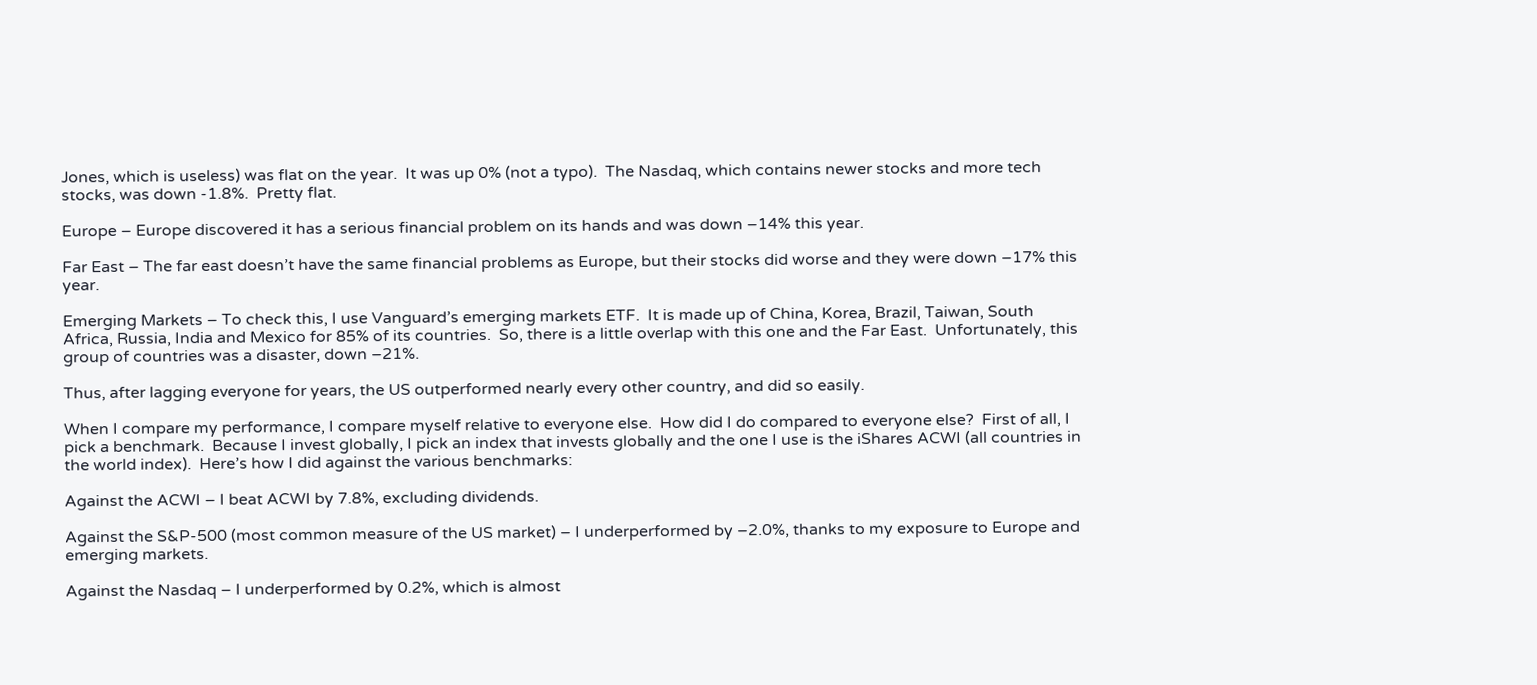Jones, which is useless) was flat on the year.  It was up 0% (not a typo).  The Nasdaq, which contains newer stocks and more tech stocks, was down -1.8%.  Pretty flat.

Europe – Europe discovered it has a serious financial problem on its hands and was down –14% this year.

Far East – The far east doesn’t have the same financial problems as Europe, but their stocks did worse and they were down –17% this year.

Emerging Markets – To check this, I use Vanguard’s emerging markets ETF.  It is made up of China, Korea, Brazil, Taiwan, South Africa, Russia, India and Mexico for 85% of its countries.  So, there is a little overlap with this one and the Far East.  Unfortunately, this group of countries was a disaster, down –21%.

Thus, after lagging everyone for years, the US outperformed nearly every other country, and did so easily.

When I compare my performance, I compare myself relative to everyone else.  How did I do compared to everyone else?  First of all, I pick a benchmark.  Because I invest globally, I pick an index that invests globally and the one I use is the iShares ACWI (all countries in the world index).  Here’s how I did against the various benchmarks:

Against the ACWI – I beat ACWI by 7.8%, excluding dividends.

Against the S&P-500 (most common measure of the US market) – I underperformed by –2.0%, thanks to my exposure to Europe and emerging markets.

Against the Nasdaq – I underperformed by 0.2%, which is almost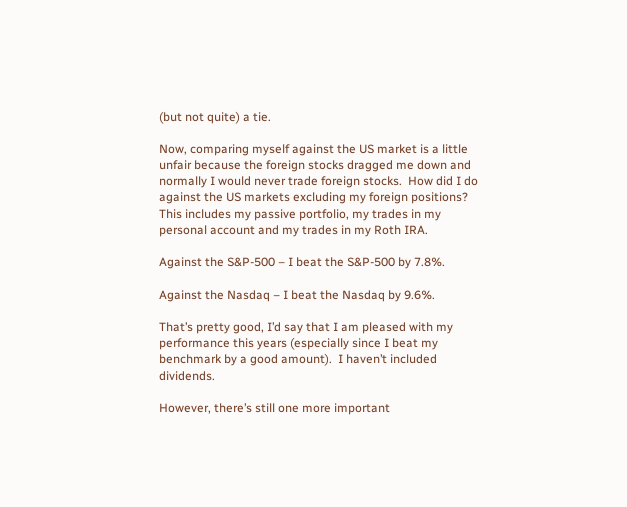(but not quite) a tie.

Now, comparing myself against the US market is a little unfair because the foreign stocks dragged me down and normally I would never trade foreign stocks.  How did I do against the US markets excluding my foreign positions?  This includes my passive portfolio, my trades in my personal account and my trades in my Roth IRA.

Against the S&P-500 – I beat the S&P-500 by 7.8%.

Against the Nasdaq – I beat the Nasdaq by 9.6%.

That’s pretty good, I’d say that I am pleased with my performance this years (especially since I beat my benchmark by a good amount).  I haven’t included dividends.

However, there’s still one more important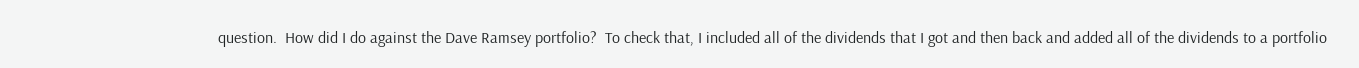question.  How did I do against the Dave Ramsey portfolio?  To check that, I included all of the dividends that I got and then back and added all of the dividends to a portfolio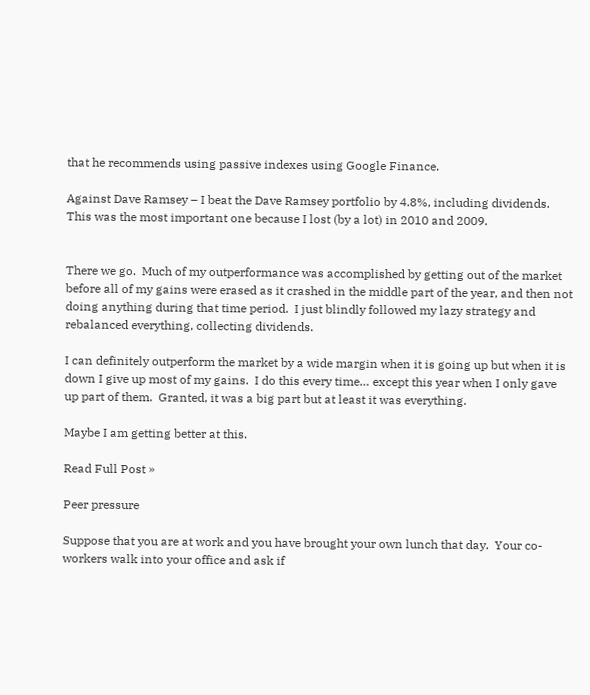that he recommends using passive indexes using Google Finance.

Against Dave Ramsey – I beat the Dave Ramsey portfolio by 4.8%, including dividends.  This was the most important one because I lost (by a lot) in 2010 and 2009.


There we go.  Much of my outperformance was accomplished by getting out of the market before all of my gains were erased as it crashed in the middle part of the year, and then not doing anything during that time period.  I just blindly followed my lazy strategy and rebalanced everything, collecting dividends.

I can definitely outperform the market by a wide margin when it is going up but when it is down I give up most of my gains.  I do this every time… except this year when I only gave up part of them.  Granted, it was a big part but at least it was everything.

Maybe I am getting better at this.

Read Full Post »

Peer pressure

Suppose that you are at work and you have brought your own lunch that day.  Your co-workers walk into your office and ask if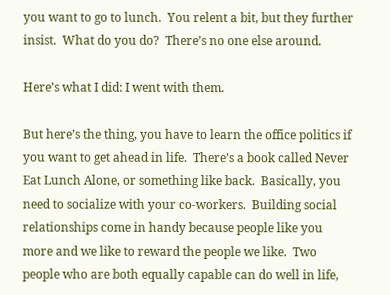you want to go to lunch.  You relent a bit, but they further insist.  What do you do?  There’s no one else around.

Here’s what I did: I went with them.

But here’s the thing, you have to learn the office politics if you want to get ahead in life.  There’s a book called Never Eat Lunch Alone, or something like back.  Basically, you need to socialize with your co-workers.  Building social relationships come in handy because people like you more and we like to reward the people we like.  Two people who are both equally capable can do well in life,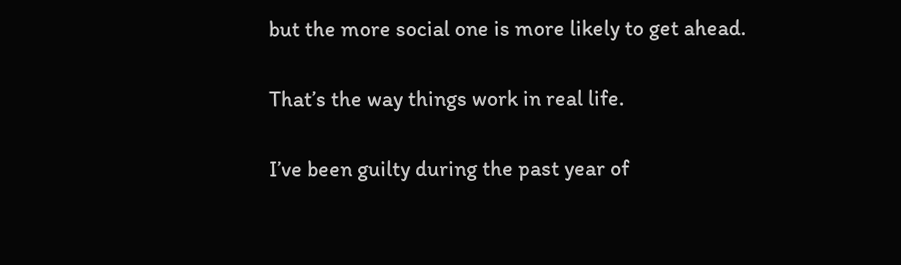but the more social one is more likely to get ahead.

That’s the way things work in real life.

I’ve been guilty during the past year of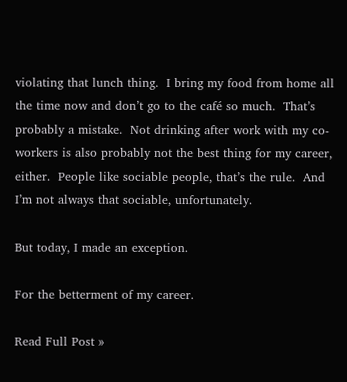violating that lunch thing.  I bring my food from home all the time now and don’t go to the café so much.  That’s probably a mistake.  Not drinking after work with my co-workers is also probably not the best thing for my career, either.  People like sociable people, that’s the rule.  And I’m not always that sociable, unfortunately.

But today, I made an exception.

For the betterment of my career.

Read Full Post »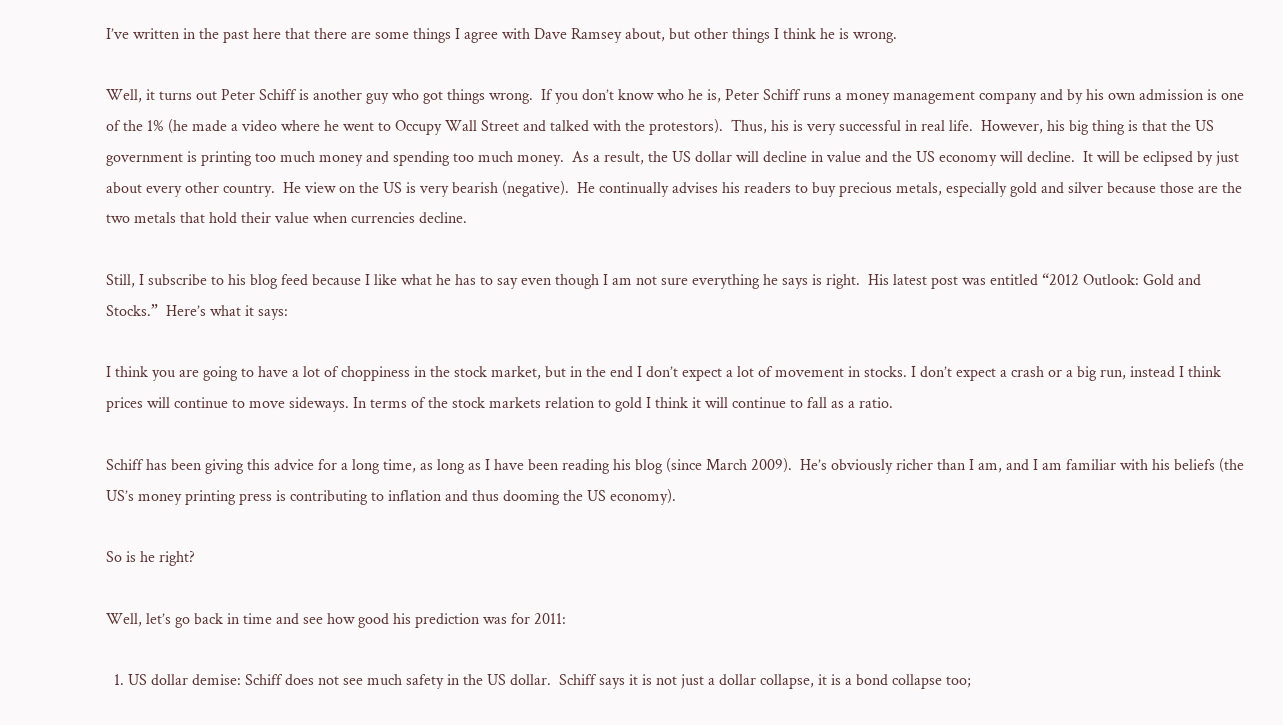I’ve written in the past here that there are some things I agree with Dave Ramsey about, but other things I think he is wrong.

Well, it turns out Peter Schiff is another guy who got things wrong.  If you don’t know who he is, Peter Schiff runs a money management company and by his own admission is one of the 1% (he made a video where he went to Occupy Wall Street and talked with the protestors).  Thus, his is very successful in real life.  However, his big thing is that the US government is printing too much money and spending too much money.  As a result, the US dollar will decline in value and the US economy will decline.  It will be eclipsed by just about every other country.  He view on the US is very bearish (negative).  He continually advises his readers to buy precious metals, especially gold and silver because those are the two metals that hold their value when currencies decline.

Still, I subscribe to his blog feed because I like what he has to say even though I am not sure everything he says is right.  His latest post was entitled “2012 Outlook: Gold and Stocks.”  Here’s what it says:

I think you are going to have a lot of choppiness in the stock market, but in the end I don’t expect a lot of movement in stocks. I don’t expect a crash or a big run, instead I think prices will continue to move sideways. In terms of the stock markets relation to gold I think it will continue to fall as a ratio.

Schiff has been giving this advice for a long time, as long as I have been reading his blog (since March 2009).  He’s obviously richer than I am, and I am familiar with his beliefs (the US’s money printing press is contributing to inflation and thus dooming the US economy).

So is he right?

Well, let’s go back in time and see how good his prediction was for 2011:

  1. US dollar demise: Schiff does not see much safety in the US dollar.  Schiff says it is not just a dollar collapse, it is a bond collapse too;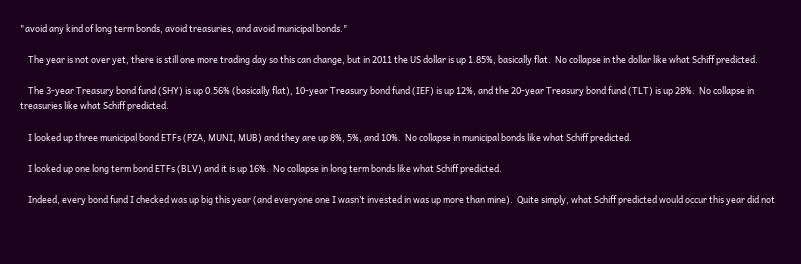"avoid any kind of long term bonds, avoid treasuries, and avoid municipal bonds."

    The year is not over yet, there is still one more trading day so this can change, but in 2011 the US dollar is up 1.85%, basically flat.  No collapse in the dollar like what Schiff predicted.

    The 3-year Treasury bond fund (SHY) is up 0.56% (basically flat), 10-year Treasury bond fund (IEF) is up 12%, and the 20-year Treasury bond fund (TLT) is up 28%.  No collapse in treasuries like what Schiff predicted.

    I looked up three municipal bond ETFs (PZA, MUNI, MUB) and they are up 8%, 5%, and 10%.  No collapse in municipal bonds like what Schiff predicted.

    I looked up one long term bond ETFs (BLV) and it is up 16%.  No collapse in long term bonds like what Schiff predicted.

    Indeed, every bond fund I checked was up big this year (and everyone one I wasn’t invested in was up more than mine).  Quite simply, what Schiff predicted would occur this year did not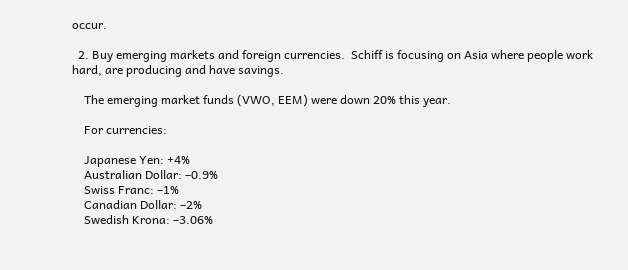occur.

  2. Buy emerging markets and foreign currencies.  Schiff is focusing on Asia where people work hard, are producing and have savings.

    The emerging market funds (VWO, EEM) were down 20% this year.

    For currencies:

    Japanese Yen: +4%
    Australian Dollar: –0.9%
    Swiss Franc: –1%
    Canadian Dollar: –2%
    Swedish Krona: –3.06%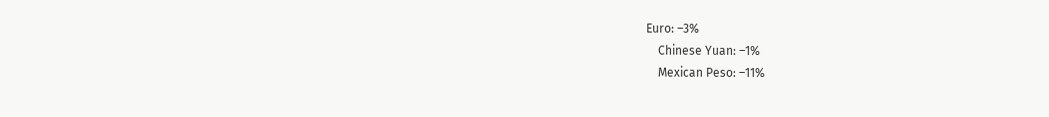Euro: –3%
    Chinese Yuan: –1%
    Mexican Peso: –11%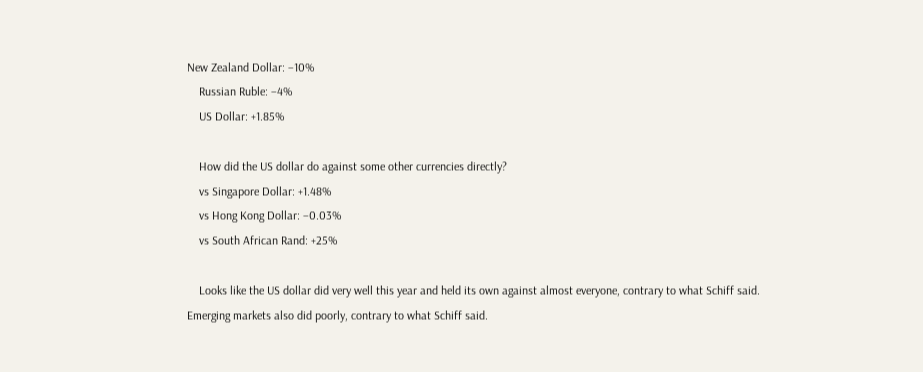New Zealand Dollar: –10%
    Russian Ruble: –4%
    US Dollar: +1.85%

    How did the US dollar do against some other currencies directly?
    vs Singapore Dollar: +1.48%
    vs Hong Kong Dollar: –0.03%
    vs South African Rand: +25%

    Looks like the US dollar did very well this year and held its own against almost everyone, contrary to what Schiff said.  Emerging markets also did poorly, contrary to what Schiff said.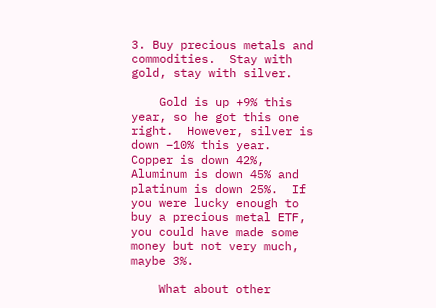3. Buy precious metals and commodities.  Stay with gold, stay with silver.

    Gold is up +9% this year, so he got this one right.  However, silver is down –10% this year.  Copper is down 42%, Aluminum is down 45% and platinum is down 25%.  If you were lucky enough to buy a precious metal ETF, you could have made some money but not very much, maybe 3%.

    What about other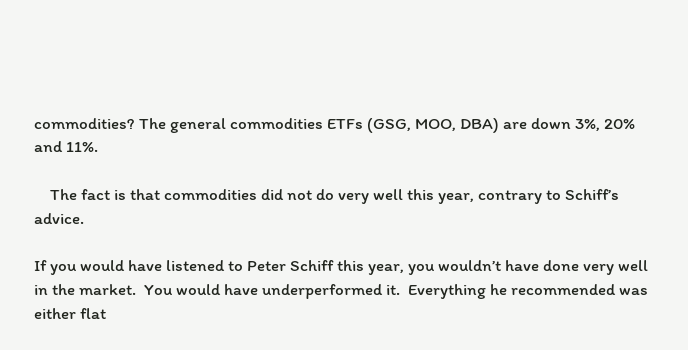commodities? The general commodities ETFs (GSG, MOO, DBA) are down 3%, 20% and 11%.

    The fact is that commodities did not do very well this year, contrary to Schiff’s advice.

If you would have listened to Peter Schiff this year, you wouldn’t have done very well in the market.  You would have underperformed it.  Everything he recommended was either flat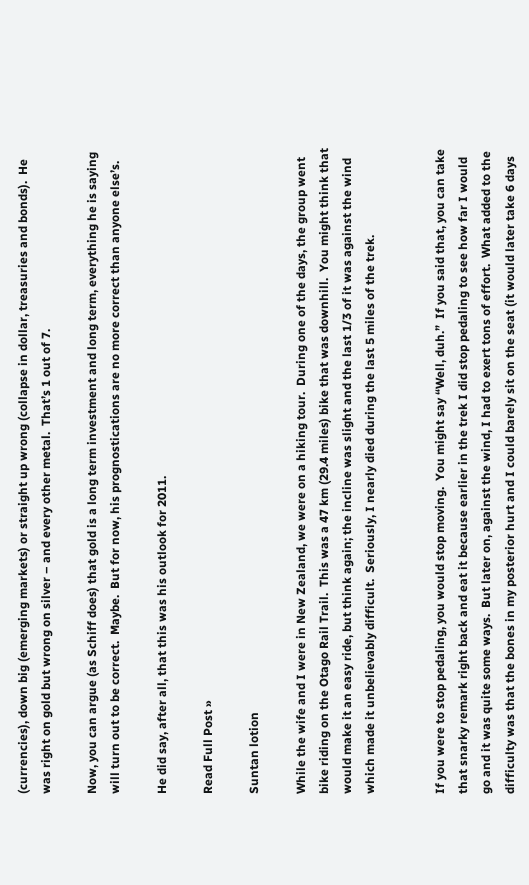(currencies), down big (emerging markets) or straight up wrong (collapse in dollar, treasuries and bonds).  He was right on gold but wrong on silver – and every other metal.  That’s 1 out of 7.

Now, you can argue (as Schiff does) that gold is a long term investment and long term, everything he is saying will turn out to be correct.  Maybe.  But for now, his prognostications are no more correct than anyone else’s.

He did say, after all, that this was his outlook for 2011.

Read Full Post »

Suntan lotion

While the wife and I were in New Zealand, we were on a hiking tour.  During one of the days, the group went bike riding on the Otago Rail Trail.  This was a 47 km (29.4 miles) bike that was downhill.  You might think that would make it an easy ride, but think again; the incline was slight and the last 1/3 of it was against the wind which made it unbelievably difficult.  Seriously, I nearly died during the last 5 miles of the trek.


If you were to stop pedaling, you would stop moving.  You might say “Well, duh.”  If you said that, you can take that snarky remark right back and eat it because earlier in the trek I did stop pedaling to see how far I would go and it was quite some ways.  But later on, against the wind, I had to exert tons of effort.  What added to the difficulty was that the bones in my posterior hurt and I could barely sit on the seat (it would later take 6 days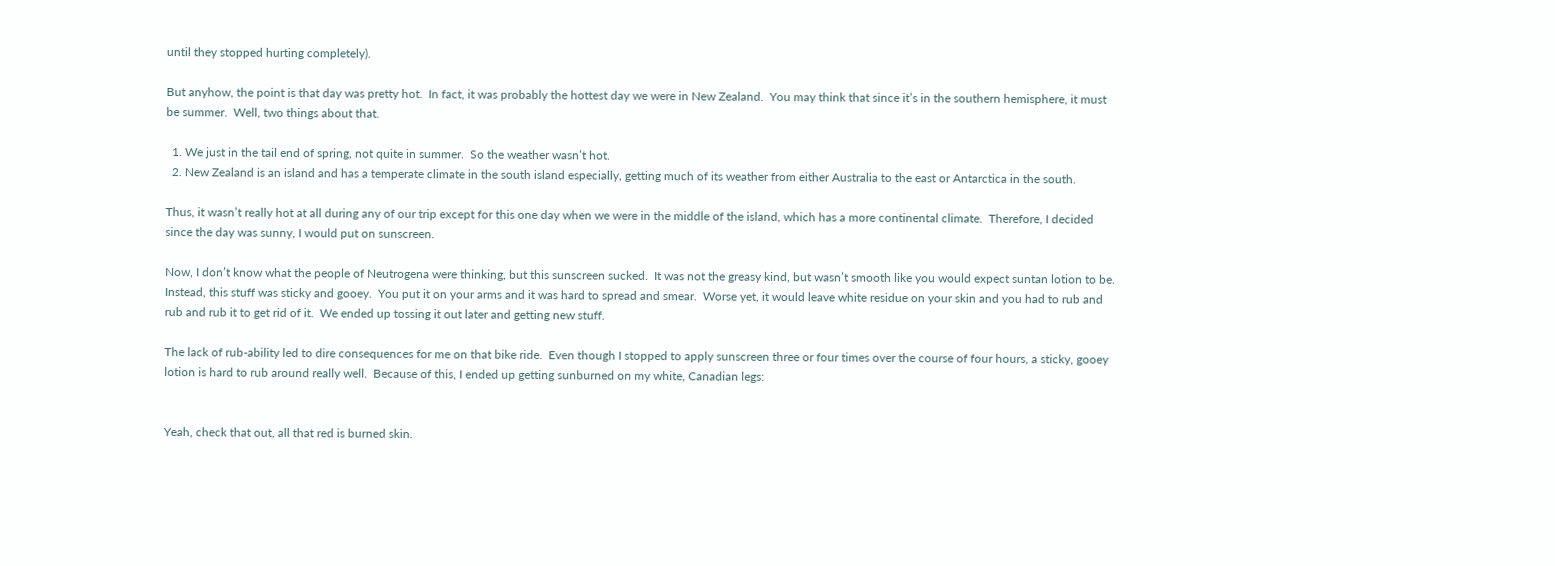until they stopped hurting completely).

But anyhow, the point is that day was pretty hot.  In fact, it was probably the hottest day we were in New Zealand.  You may think that since it’s in the southern hemisphere, it must be summer.  Well, two things about that.

  1. We just in the tail end of spring, not quite in summer.  So the weather wasn’t hot.
  2. New Zealand is an island and has a temperate climate in the south island especially, getting much of its weather from either Australia to the east or Antarctica in the south.

Thus, it wasn’t really hot at all during any of our trip except for this one day when we were in the middle of the island, which has a more continental climate.  Therefore, I decided since the day was sunny, I would put on sunscreen.

Now, I don’t know what the people of Neutrogena were thinking, but this sunscreen sucked.  It was not the greasy kind, but wasn’t smooth like you would expect suntan lotion to be.  Instead, this stuff was sticky and gooey.  You put it on your arms and it was hard to spread and smear.  Worse yet, it would leave white residue on your skin and you had to rub and rub and rub it to get rid of it.  We ended up tossing it out later and getting new stuff.

The lack of rub-ability led to dire consequences for me on that bike ride.  Even though I stopped to apply sunscreen three or four times over the course of four hours, a sticky, gooey lotion is hard to rub around really well.  Because of this, I ended up getting sunburned on my white, Canadian legs:


Yeah, check that out, all that red is burned skin.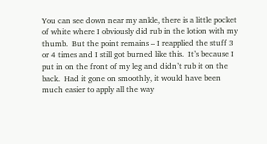You can see down near my ankle, there is a little pocket of white where I obviously did rub in the lotion with my thumb.  But the point remains – I reapplied the stuff 3 or 4 times and I still got burned like this.  It’s because I put in on the front of my leg and didn’t rub it on the back.  Had it gone on smoothly, it would have been much easier to apply all the way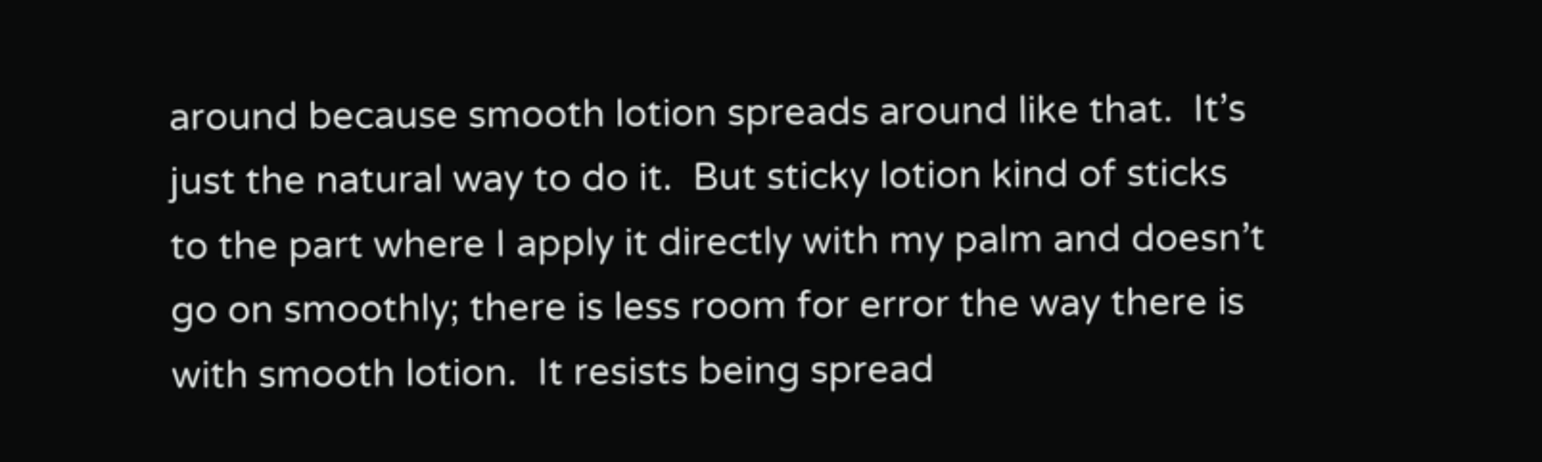around because smooth lotion spreads around like that.  It’s just the natural way to do it.  But sticky lotion kind of sticks to the part where I apply it directly with my palm and doesn’t go on smoothly; there is less room for error the way there is with smooth lotion.  It resists being spread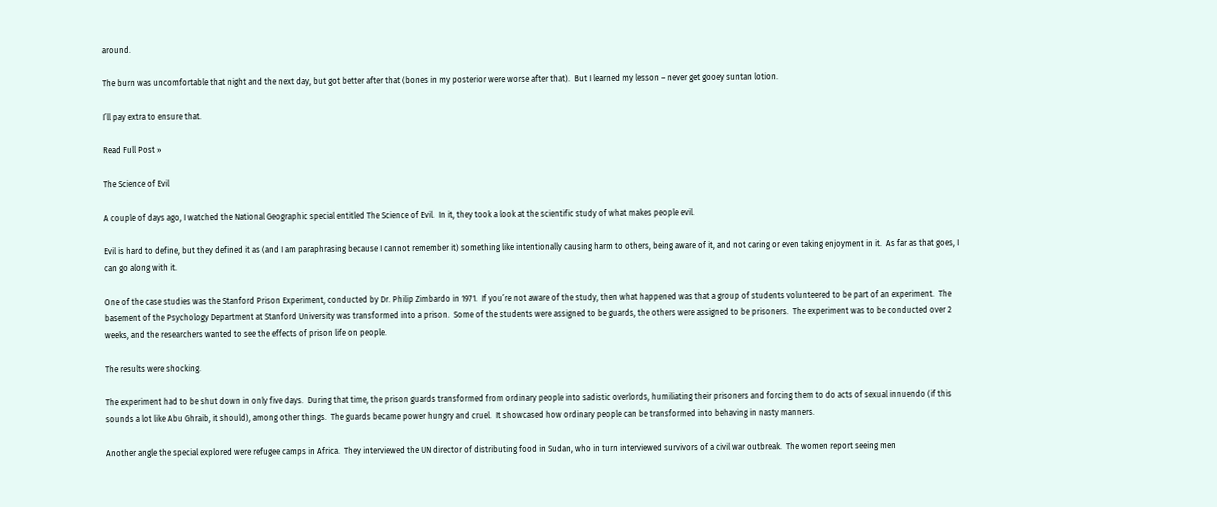around.

The burn was uncomfortable that night and the next day, but got better after that (bones in my posterior were worse after that).  But I learned my lesson – never get gooey suntan lotion.

I’ll pay extra to ensure that.

Read Full Post »

The Science of Evil

A couple of days ago, I watched the National Geographic special entitled The Science of Evil.  In it, they took a look at the scientific study of what makes people evil.

Evil is hard to define, but they defined it as (and I am paraphrasing because I cannot remember it) something like intentionally causing harm to others, being aware of it, and not caring or even taking enjoyment in it.  As far as that goes, I can go along with it.

One of the case studies was the Stanford Prison Experiment, conducted by Dr. Philip Zimbardo in 1971.  If you’re not aware of the study, then what happened was that a group of students volunteered to be part of an experiment.  The basement of the Psychology Department at Stanford University was transformed into a prison.  Some of the students were assigned to be guards, the others were assigned to be prisoners.  The experiment was to be conducted over 2 weeks, and the researchers wanted to see the effects of prison life on people.

The results were shocking.

The experiment had to be shut down in only five days.  During that time, the prison guards transformed from ordinary people into sadistic overlords, humiliating their prisoners and forcing them to do acts of sexual innuendo (if this sounds a lot like Abu Ghraib, it should), among other things.  The guards became power hungry and cruel.  It showcased how ordinary people can be transformed into behaving in nasty manners.

Another angle the special explored were refugee camps in Africa.  They interviewed the UN director of distributing food in Sudan, who in turn interviewed survivors of a civil war outbreak.  The women report seeing men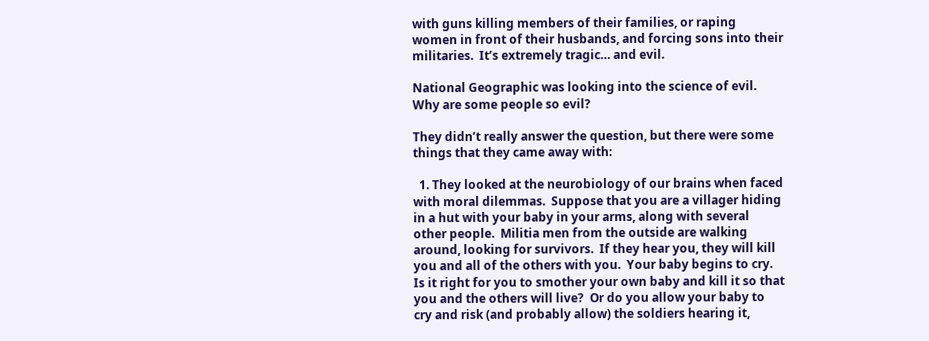with guns killing members of their families, or raping women in front of their husbands, and forcing sons into their militaries.  It’s extremely tragic… and evil.

National Geographic was looking into the science of evil.  Why are some people so evil?

They didn’t really answer the question, but there were some things that they came away with:

  1. They looked at the neurobiology of our brains when faced with moral dilemmas.  Suppose that you are a villager hiding in a hut with your baby in your arms, along with several other people.  Militia men from the outside are walking around, looking for survivors.  If they hear you, they will kill you and all of the others with you.  Your baby begins to cry.  Is it right for you to smother your own baby and kill it so that you and the others will live?  Or do you allow your baby to cry and risk (and probably allow) the soldiers hearing it,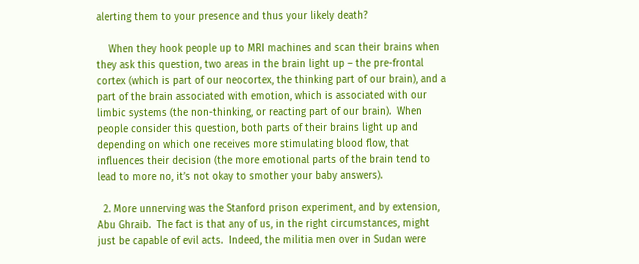alerting them to your presence and thus your likely death?

    When they hook people up to MRI machines and scan their brains when they ask this question, two areas in the brain light up – the pre-frontal cortex (which is part of our neocortex, the thinking part of our brain), and a part of the brain associated with emotion, which is associated with our limbic systems (the non-thinking, or reacting part of our brain).  When people consider this question, both parts of their brains light up and depending on which one receives more stimulating blood flow, that influences their decision (the more emotional parts of the brain tend to lead to more no, it’s not okay to smother your baby answers).

  2. More unnerving was the Stanford prison experiment, and by extension, Abu Ghraib.  The fact is that any of us, in the right circumstances, might just be capable of evil acts.  Indeed, the militia men over in Sudan were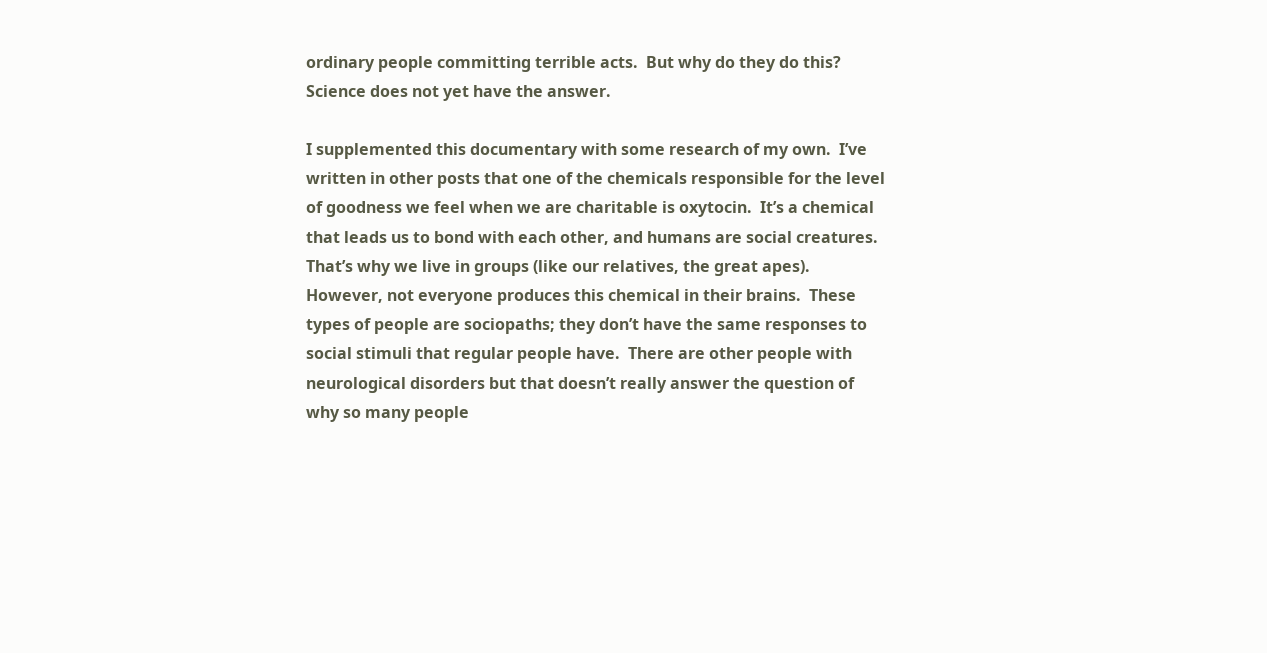ordinary people committing terrible acts.  But why do they do this?  Science does not yet have the answer.

I supplemented this documentary with some research of my own.  I’ve written in other posts that one of the chemicals responsible for the level of goodness we feel when we are charitable is oxytocin.  It’s a chemical that leads us to bond with each other, and humans are social creatures.  That’s why we live in groups (like our relatives, the great apes).  However, not everyone produces this chemical in their brains.  These types of people are sociopaths; they don’t have the same responses to social stimuli that regular people have.  There are other people with neurological disorders but that doesn’t really answer the question of why so many people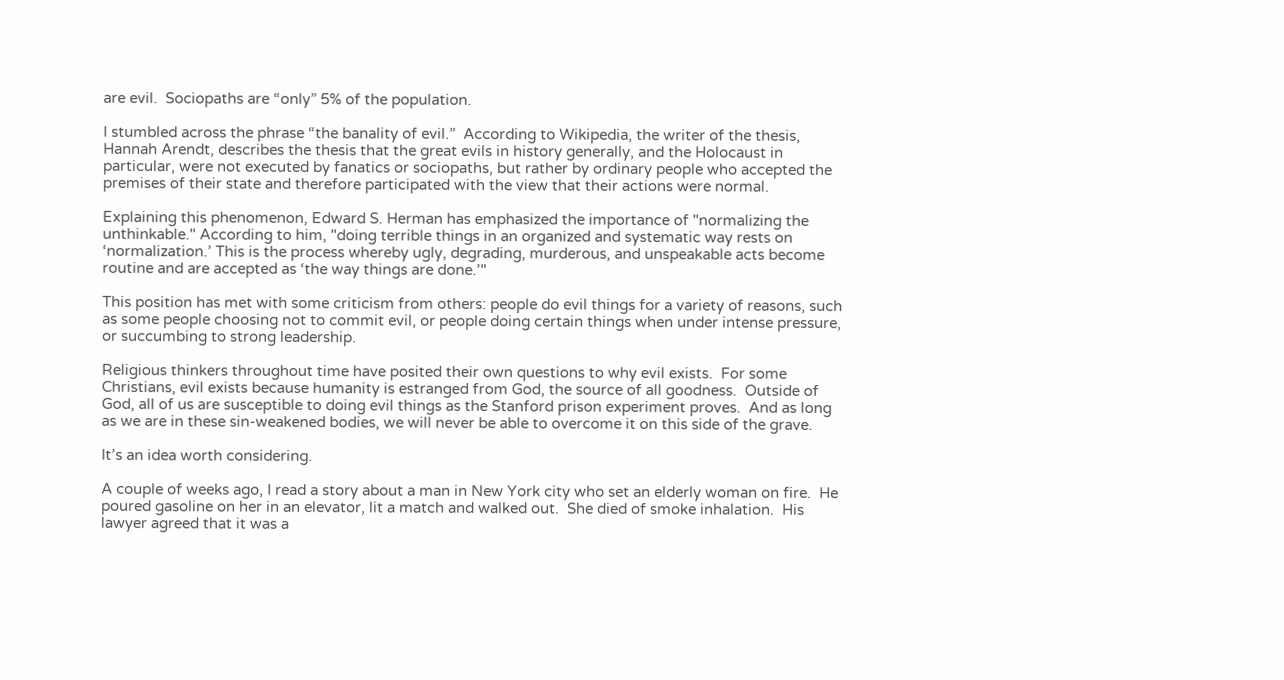are evil.  Sociopaths are “only” 5% of the population.

I stumbled across the phrase “the banality of evil.”  According to Wikipedia, the writer of the thesis, Hannah Arendt, describes the thesis that the great evils in history generally, and the Holocaust in particular, were not executed by fanatics or sociopaths, but rather by ordinary people who accepted the premises of their state and therefore participated with the view that their actions were normal.

Explaining this phenomenon, Edward S. Herman has emphasized the importance of "normalizing the unthinkable." According to him, "doing terrible things in an organized and systematic way rests on ‘normalization.’ This is the process whereby ugly, degrading, murderous, and unspeakable acts become routine and are accepted as ‘the way things are done.’"

This position has met with some criticism from others: people do evil things for a variety of reasons, such as some people choosing not to commit evil, or people doing certain things when under intense pressure, or succumbing to strong leadership.

Religious thinkers throughout time have posited their own questions to why evil exists.  For some Christians, evil exists because humanity is estranged from God, the source of all goodness.  Outside of God, all of us are susceptible to doing evil things as the Stanford prison experiment proves.  And as long as we are in these sin-weakened bodies, we will never be able to overcome it on this side of the grave.

It’s an idea worth considering.

A couple of weeks ago, I read a story about a man in New York city who set an elderly woman on fire.  He poured gasoline on her in an elevator, lit a match and walked out.  She died of smoke inhalation.  His lawyer agreed that it was a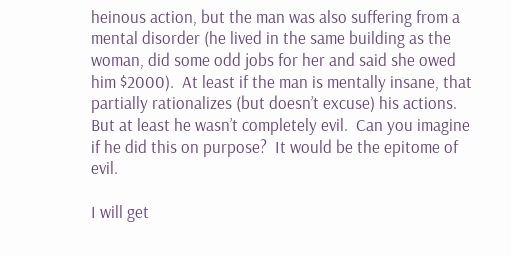heinous action, but the man was also suffering from a mental disorder (he lived in the same building as the woman, did some odd jobs for her and said she owed him $2000).  At least if the man is mentally insane, that partially rationalizes (but doesn’t excuse) his actions.  But at least he wasn’t completely evil.  Can you imagine if he did this on purpose?  It would be the epitome of evil.

I will get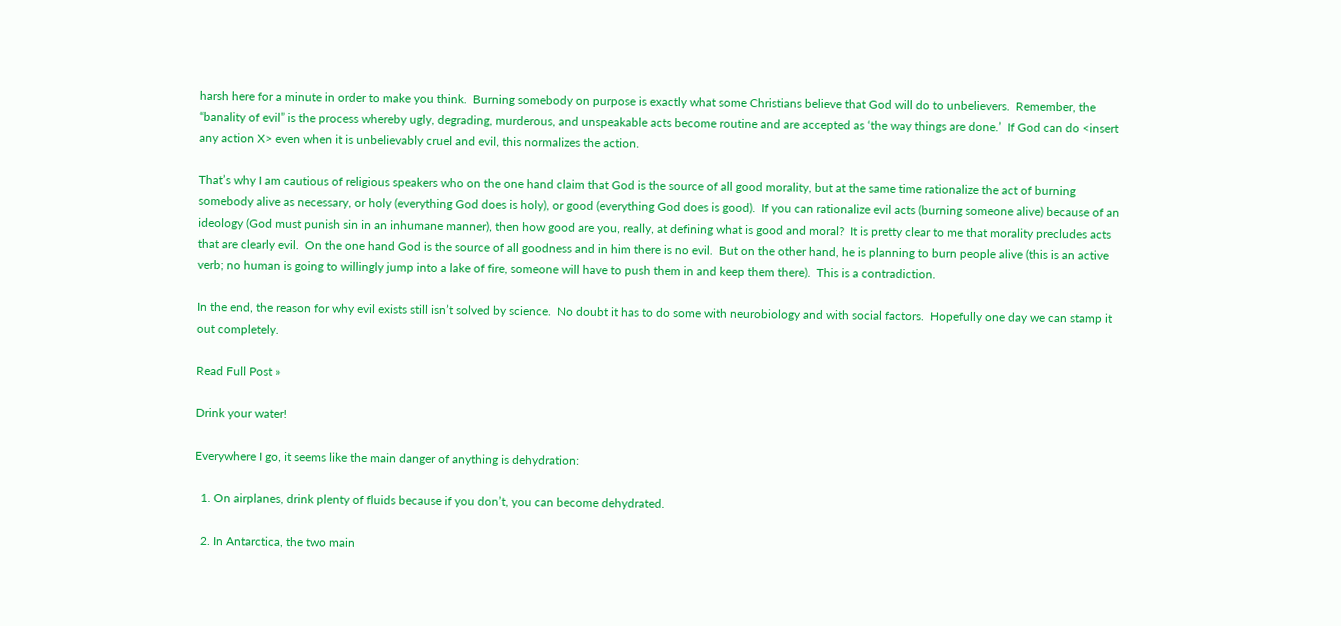harsh here for a minute in order to make you think.  Burning somebody on purpose is exactly what some Christians believe that God will do to unbelievers.  Remember, the “banality of evil” is the process whereby ugly, degrading, murderous, and unspeakable acts become routine and are accepted as ‘the way things are done.’  If God can do <insert any action X> even when it is unbelievably cruel and evil, this normalizes the action.

That’s why I am cautious of religious speakers who on the one hand claim that God is the source of all good morality, but at the same time rationalize the act of burning somebody alive as necessary, or holy (everything God does is holy), or good (everything God does is good).  If you can rationalize evil acts (burning someone alive) because of an ideology (God must punish sin in an inhumane manner), then how good are you, really, at defining what is good and moral?  It is pretty clear to me that morality precludes acts that are clearly evil.  On the one hand God is the source of all goodness and in him there is no evil.  But on the other hand, he is planning to burn people alive (this is an active verb; no human is going to willingly jump into a lake of fire, someone will have to push them in and keep them there).  This is a contradiction.

In the end, the reason for why evil exists still isn’t solved by science.  No doubt it has to do some with neurobiology and with social factors.  Hopefully one day we can stamp it out completely.

Read Full Post »

Drink your water!

Everywhere I go, it seems like the main danger of anything is dehydration:

  1. On airplanes, drink plenty of fluids because if you don’t, you can become dehydrated.

  2. In Antarctica, the two main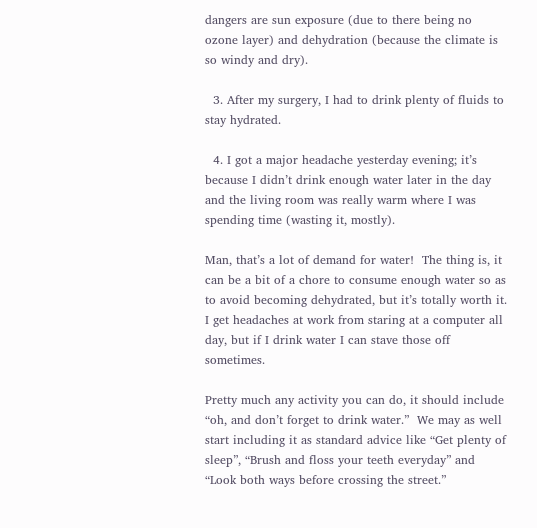dangers are sun exposure (due to there being no ozone layer) and dehydration (because the climate is so windy and dry).

  3. After my surgery, I had to drink plenty of fluids to stay hydrated.

  4. I got a major headache yesterday evening; it’s because I didn’t drink enough water later in the day and the living room was really warm where I was spending time (wasting it, mostly).

Man, that’s a lot of demand for water!  The thing is, it can be a bit of a chore to consume enough water so as to avoid becoming dehydrated, but it’s totally worth it.  I get headaches at work from staring at a computer all day, but if I drink water I can stave those off sometimes.

Pretty much any activity you can do, it should include “oh, and don’t forget to drink water.”  We may as well start including it as standard advice like “Get plenty of sleep”, “Brush and floss your teeth everyday” and “Look both ways before crossing the street.”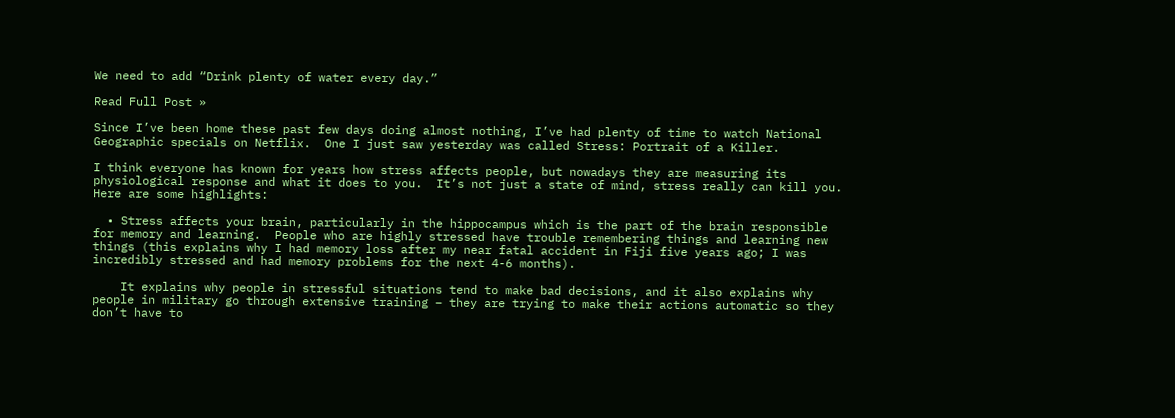We need to add “Drink plenty of water every day.”

Read Full Post »

Since I’ve been home these past few days doing almost nothing, I’ve had plenty of time to watch National Geographic specials on Netflix.  One I just saw yesterday was called Stress: Portrait of a Killer.

I think everyone has known for years how stress affects people, but nowadays they are measuring its physiological response and what it does to you.  It’s not just a state of mind, stress really can kill you.  Here are some highlights:

  • Stress affects your brain, particularly in the hippocampus which is the part of the brain responsible for memory and learning.  People who are highly stressed have trouble remembering things and learning new things (this explains why I had memory loss after my near fatal accident in Fiji five years ago; I was incredibly stressed and had memory problems for the next 4-6 months).

    It explains why people in stressful situations tend to make bad decisions, and it also explains why people in military go through extensive training – they are trying to make their actions automatic so they don’t have to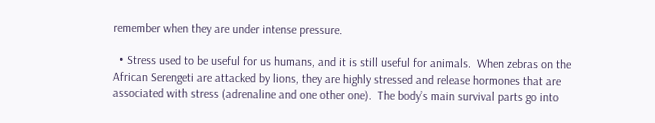remember when they are under intense pressure.

  • Stress used to be useful for us humans, and it is still useful for animals.  When zebras on the African Serengeti are attacked by lions, they are highly stressed and release hormones that are associated with stress (adrenaline and one other one).  The body’s main survival parts go into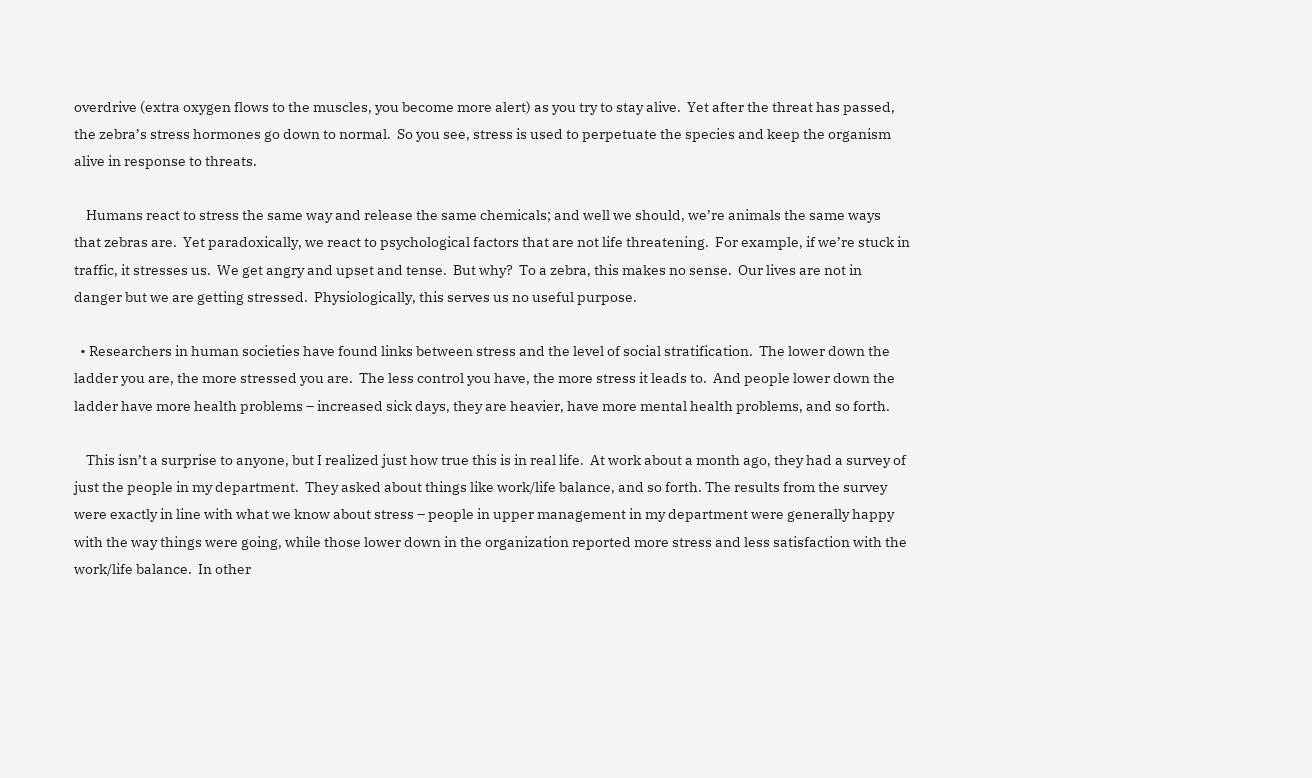overdrive (extra oxygen flows to the muscles, you become more alert) as you try to stay alive.  Yet after the threat has passed, the zebra’s stress hormones go down to normal.  So you see, stress is used to perpetuate the species and keep the organism alive in response to threats.

    Humans react to stress the same way and release the same chemicals; and well we should, we’re animals the same ways that zebras are.  Yet paradoxically, we react to psychological factors that are not life threatening.  For example, if we’re stuck in traffic, it stresses us.  We get angry and upset and tense.  But why?  To a zebra, this makes no sense.  Our lives are not in danger but we are getting stressed.  Physiologically, this serves us no useful purpose.

  • Researchers in human societies have found links between stress and the level of social stratification.  The lower down the ladder you are, the more stressed you are.  The less control you have, the more stress it leads to.  And people lower down the ladder have more health problems – increased sick days, they are heavier, have more mental health problems, and so forth.

    This isn’t a surprise to anyone, but I realized just how true this is in real life.  At work about a month ago, they had a survey of just the people in my department.  They asked about things like work/life balance, and so forth. The results from the survey were exactly in line with what we know about stress – people in upper management in my department were generally happy with the way things were going, while those lower down in the organization reported more stress and less satisfaction with the work/life balance.  In other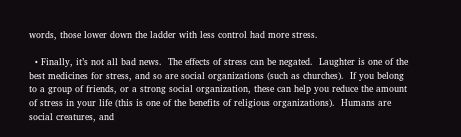words, those lower down the ladder with less control had more stress.

  • Finally, it’s not all bad news.  The effects of stress can be negated.  Laughter is one of the best medicines for stress, and so are social organizations (such as churches).  If you belong to a group of friends, or a strong social organization, these can help you reduce the amount of stress in your life (this is one of the benefits of religious organizations).  Humans are social creatures, and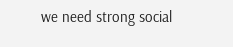we need strong social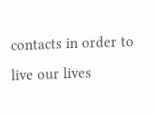contacts in order to live our lives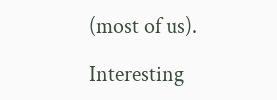(most of us).

Interesting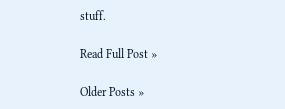stuff.

Read Full Post »

Older Posts »